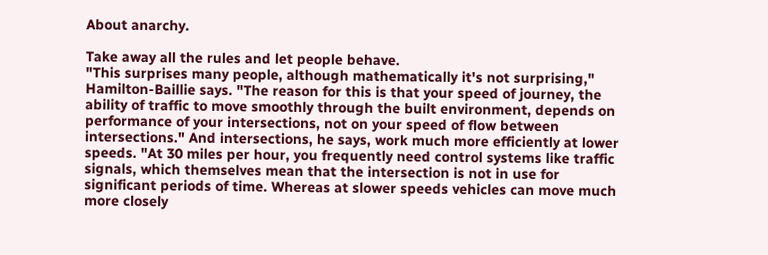About anarchy.

Take away all the rules and let people behave.
"This surprises many people, although mathematically it's not surprising," Hamilton-Baillie says. "The reason for this is that your speed of journey, the ability of traffic to move smoothly through the built environment, depends on performance of your intersections, not on your speed of flow between intersections." And intersections, he says, work much more efficiently at lower speeds. "At 30 miles per hour, you frequently need control systems like traffic signals, which themselves mean that the intersection is not in use for significant periods of time. Whereas at slower speeds vehicles can move much more closely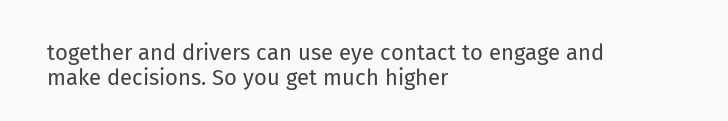together and drivers can use eye contact to engage and make decisions. So you get much higher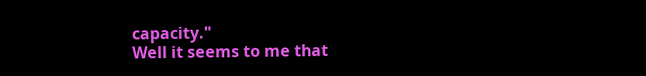capacity."
Well it seems to me that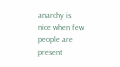anarchy is nice when few people are present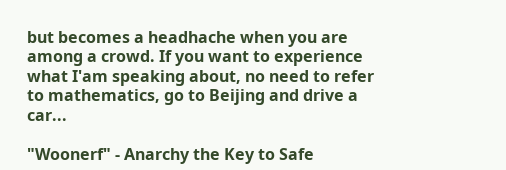but becomes a headhache when you are among a crowd. If you want to experience what I'am speaking about, no need to refer to mathematics, go to Beijing and drive a car...

"Woonerf" - Anarchy the Key to Safe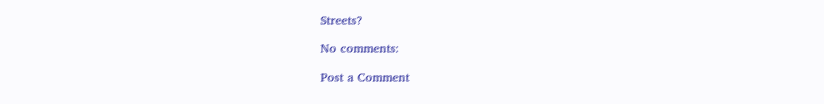Streets?

No comments:

Post a Comment